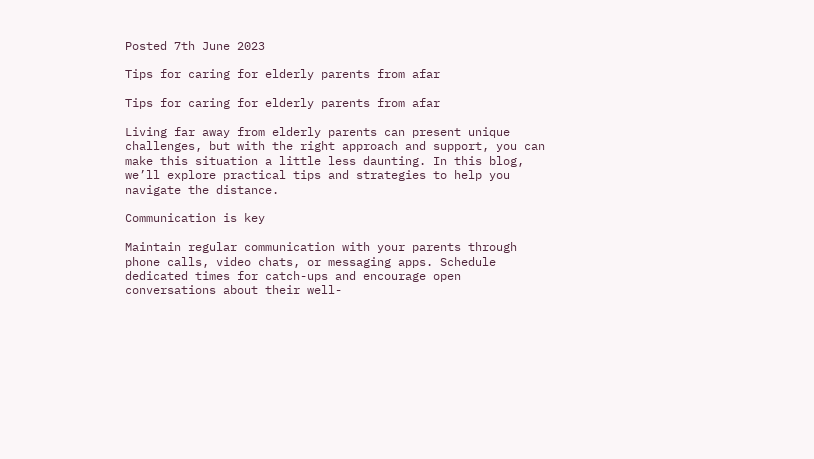Posted 7th June 2023

Tips for caring for elderly parents from afar

Tips for caring for elderly parents from afar

Living far away from elderly parents can present unique challenges, but with the right approach and support, you can make this situation a little less daunting. In this blog, we’ll explore practical tips and strategies to help you navigate the distance.

Communication is key

Maintain regular communication with your parents through phone calls, video chats, or messaging apps. Schedule dedicated times for catch-ups and encourage open conversations about their well-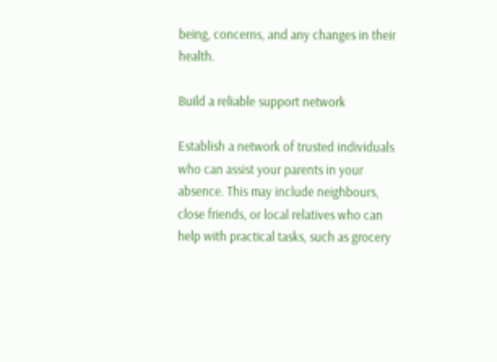being, concerns, and any changes in their health.

Build a reliable support network

Establish a network of trusted individuals who can assist your parents in your absence. This may include neighbours, close friends, or local relatives who can help with practical tasks, such as grocery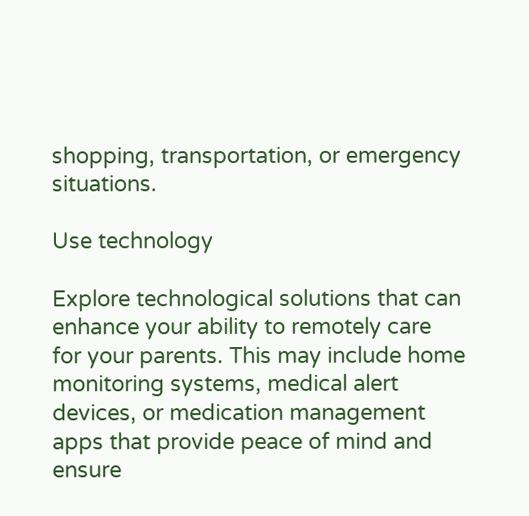shopping, transportation, or emergency situations.

Use technology

Explore technological solutions that can enhance your ability to remotely care for your parents. This may include home monitoring systems, medical alert devices, or medication management apps that provide peace of mind and ensure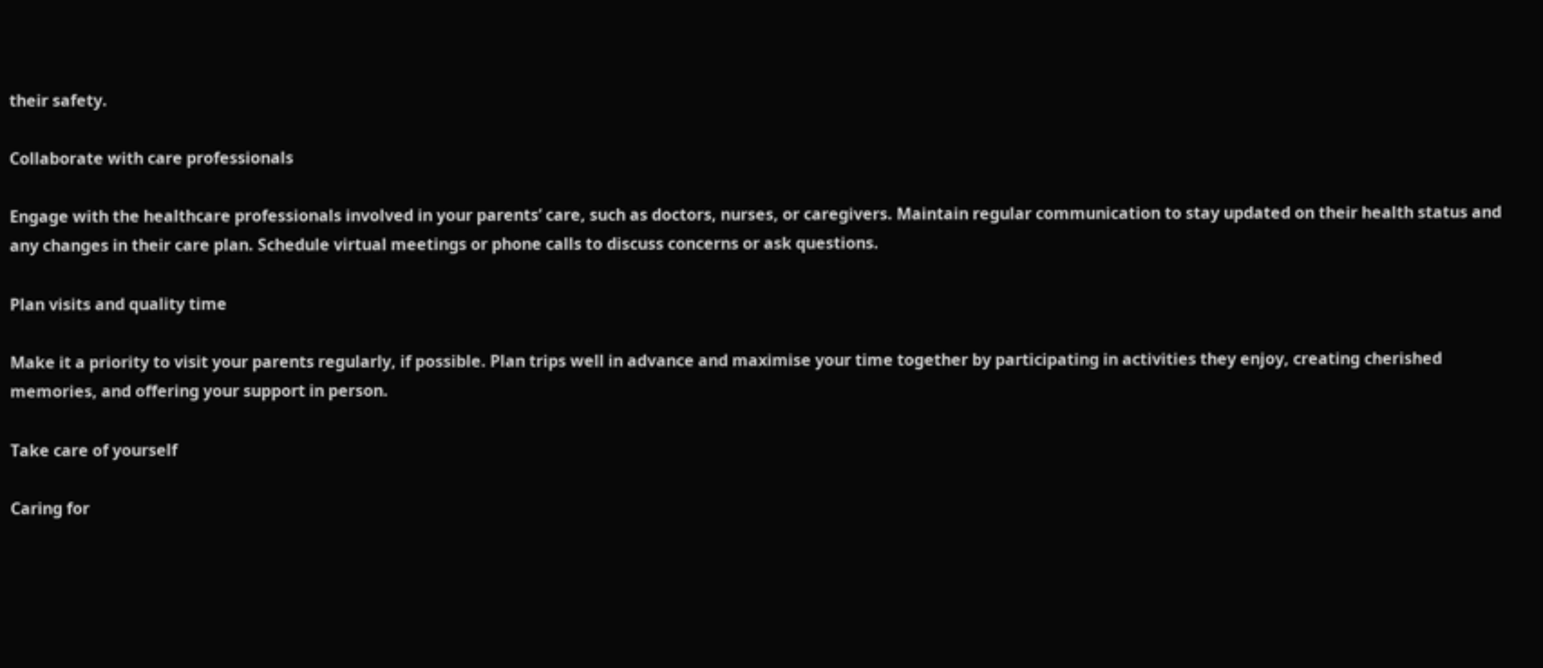their safety.

Collaborate with care professionals

Engage with the healthcare professionals involved in your parents’ care, such as doctors, nurses, or caregivers. Maintain regular communication to stay updated on their health status and any changes in their care plan. Schedule virtual meetings or phone calls to discuss concerns or ask questions.

Plan visits and quality time

Make it a priority to visit your parents regularly, if possible. Plan trips well in advance and maximise your time together by participating in activities they enjoy, creating cherished memories, and offering your support in person.

Take care of yourself

Caring for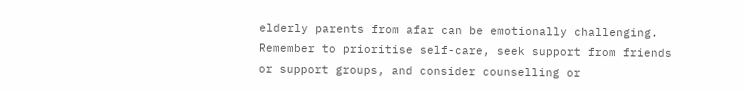elderly parents from afar can be emotionally challenging. Remember to prioritise self-care, seek support from friends or support groups, and consider counselling or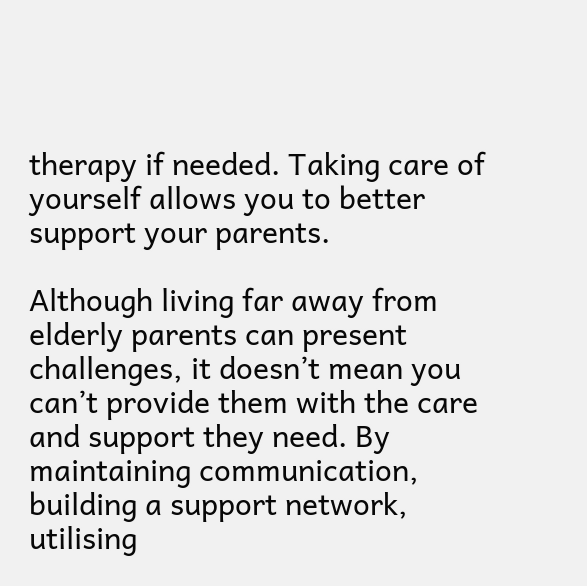therapy if needed. Taking care of yourself allows you to better support your parents.

Although living far away from elderly parents can present challenges, it doesn’t mean you can’t provide them with the care and support they need. By maintaining communication, building a support network, utilising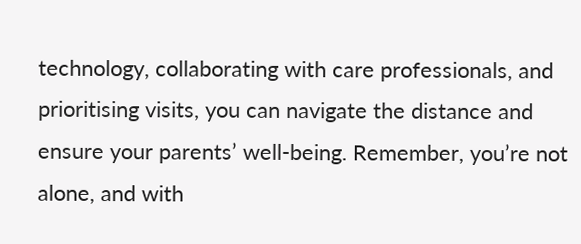technology, collaborating with care professionals, and prioritising visits, you can navigate the distance and ensure your parents’ well-being. Remember, you’re not alone, and with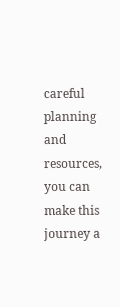careful planning and resources, you can make this journey a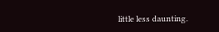little less daunting.